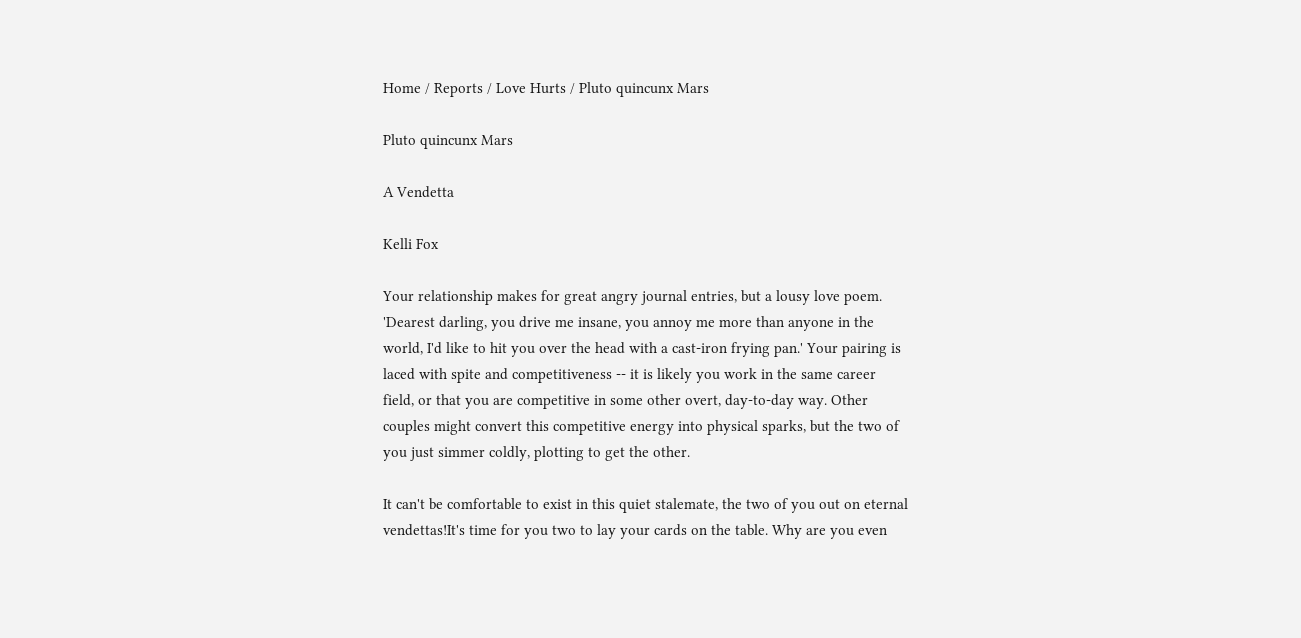Home / Reports / Love Hurts / Pluto quincunx Mars

Pluto quincunx Mars

A Vendetta

Kelli Fox

Your relationship makes for great angry journal entries, but a lousy love poem. 'Dearest darling, you drive me insane, you annoy me more than anyone in the world, I'd like to hit you over the head with a cast-iron frying pan.' Your pairing is laced with spite and competitiveness -- it is likely you work in the same career field, or that you are competitive in some other overt, day-to-day way. Other couples might convert this competitive energy into physical sparks, but the two of you just simmer coldly, plotting to get the other.

It can't be comfortable to exist in this quiet stalemate, the two of you out on eternal vendettas!It's time for you two to lay your cards on the table. Why are you even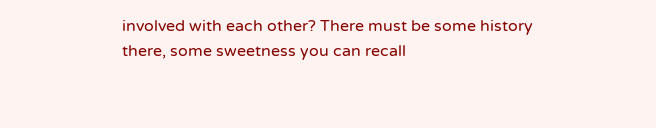involved with each other? There must be some history there, some sweetness you can recall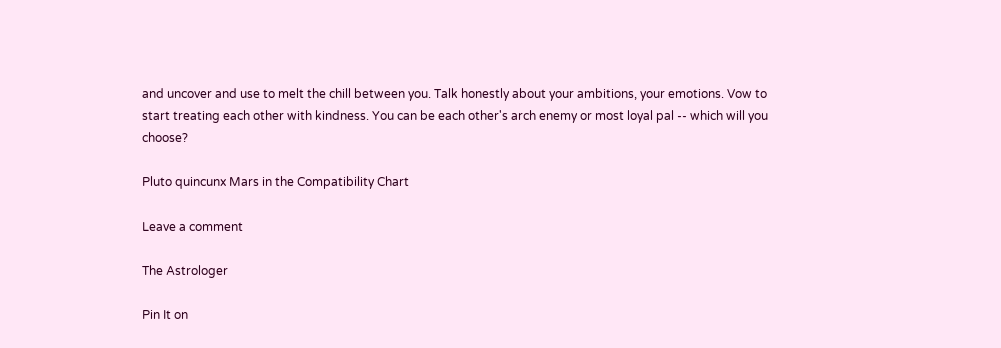and uncover and use to melt the chill between you. Talk honestly about your ambitions, your emotions. Vow to start treating each other with kindness. You can be each other's arch enemy or most loyal pal -- which will you choose?

Pluto quincunx Mars in the Compatibility Chart

Leave a comment

The Astrologer

Pin It on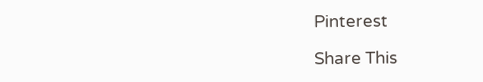Pinterest

Share This